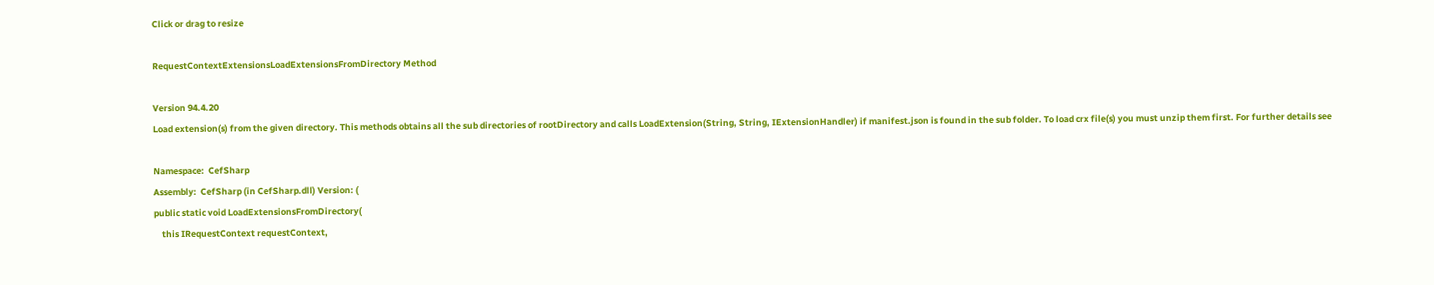Click or drag to resize

RequestContextExtensionsLoadExtensionsFromDirectory Method

Version 94.4.20
Load extension(s) from the given directory. This methods obtains all the sub directories of rootDirectory and calls LoadExtension(String, String, IExtensionHandler) if manifest.json is found in the sub folder. To load crx file(s) you must unzip them first. For further details see

Namespace:  CefSharp
Assembly:  CefSharp (in CefSharp.dll) Version: (
public static void LoadExtensionsFromDirectory(
    this IRequestContext requestContext,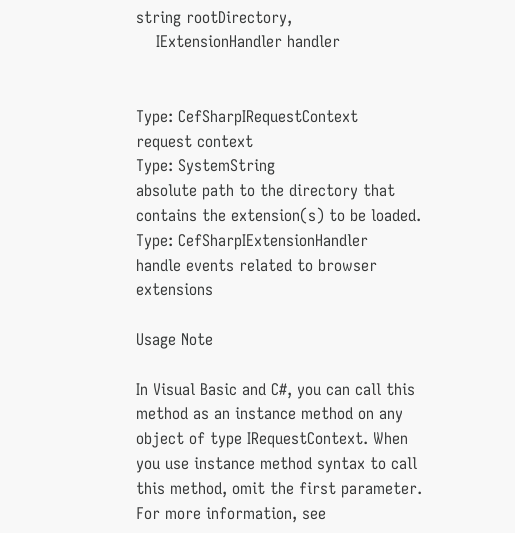string rootDirectory,
    IExtensionHandler handler


Type: CefSharpIRequestContext
request context
Type: SystemString
absolute path to the directory that contains the extension(s) to be loaded.
Type: CefSharpIExtensionHandler
handle events related to browser extensions

Usage Note

In Visual Basic and C#, you can call this method as an instance method on any object of type IRequestContext. When you use instance method syntax to call this method, omit the first parameter. For more information, see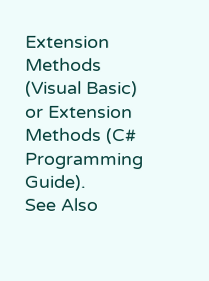Extension Methods (Visual Basic) or Extension Methods (C# Programming Guide).
See Also